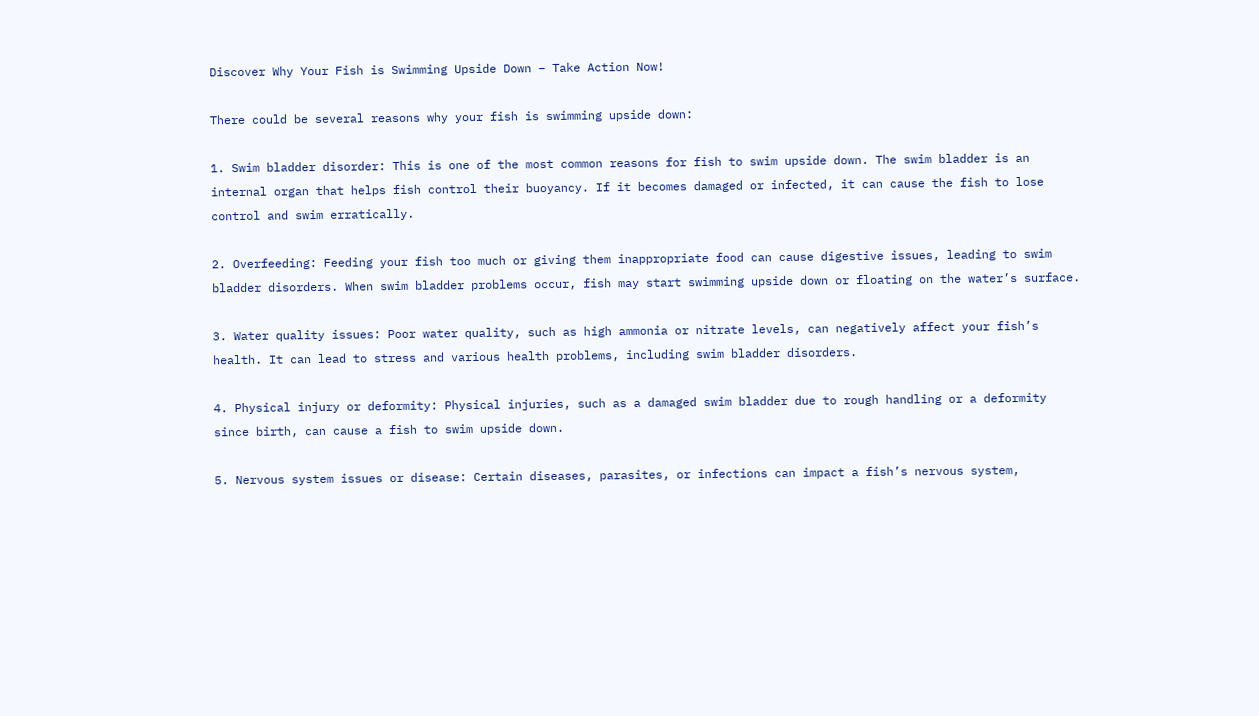Discover Why Your Fish is Swimming Upside Down – Take Action Now!

There could be several reasons why your fish is swimming upside down:

1. Swim bladder disorder: This is one of the most common reasons for fish to swim upside down. The swim bladder is an internal organ that helps fish control their buoyancy. If it becomes damaged or infected, it can cause the fish to lose control and swim erratically.

2. Overfeeding: Feeding your fish too much or giving them inappropriate food can cause digestive issues, leading to swim bladder disorders. When swim bladder problems occur, fish may start swimming upside down or floating on the water’s surface.

3. Water quality issues: Poor water quality, such as high ammonia or nitrate levels, can negatively affect your fish’s health. It can lead to stress and various health problems, including swim bladder disorders.

4. Physical injury or deformity: Physical injuries, such as a damaged swim bladder due to rough handling or a deformity since birth, can cause a fish to swim upside down.

5. Nervous system issues or disease: Certain diseases, parasites, or infections can impact a fish’s nervous system,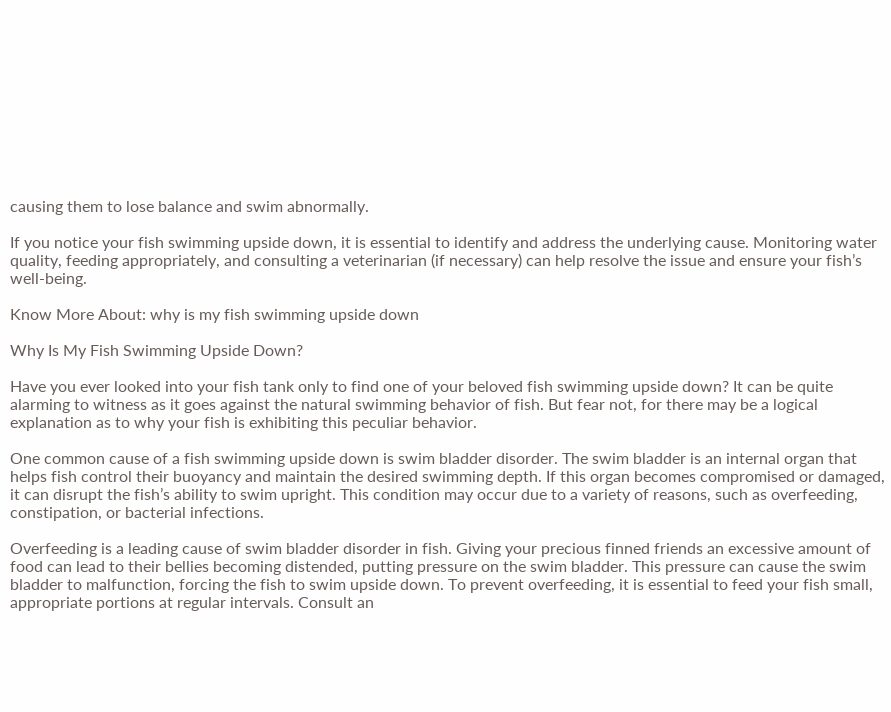causing them to lose balance and swim abnormally.

If you notice your fish swimming upside down, it is essential to identify and address the underlying cause. Monitoring water quality, feeding appropriately, and consulting a veterinarian (if necessary) can help resolve the issue and ensure your fish’s well-being.

Know More About: why is my fish swimming upside down

Why Is My Fish Swimming Upside Down?

Have you ever looked into your fish tank only to find one of your beloved fish swimming upside down? It can be quite alarming to witness as it goes against the natural swimming behavior of fish. But fear not, for there may be a logical explanation as to why your fish is exhibiting this peculiar behavior.

One common cause of a fish swimming upside down is swim bladder disorder. The swim bladder is an internal organ that helps fish control their buoyancy and maintain the desired swimming depth. If this organ becomes compromised or damaged, it can disrupt the fish’s ability to swim upright. This condition may occur due to a variety of reasons, such as overfeeding, constipation, or bacterial infections.

Overfeeding is a leading cause of swim bladder disorder in fish. Giving your precious finned friends an excessive amount of food can lead to their bellies becoming distended, putting pressure on the swim bladder. This pressure can cause the swim bladder to malfunction, forcing the fish to swim upside down. To prevent overfeeding, it is essential to feed your fish small, appropriate portions at regular intervals. Consult an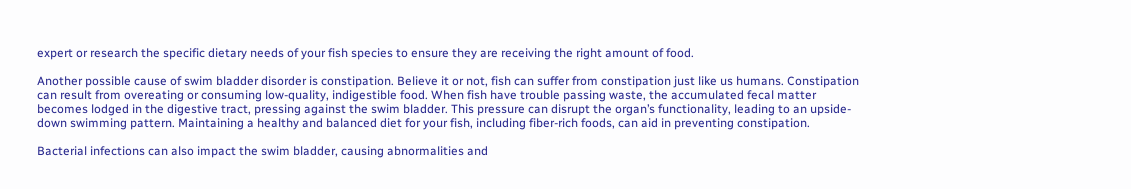expert or research the specific dietary needs of your fish species to ensure they are receiving the right amount of food.

Another possible cause of swim bladder disorder is constipation. Believe it or not, fish can suffer from constipation just like us humans. Constipation can result from overeating or consuming low-quality, indigestible food. When fish have trouble passing waste, the accumulated fecal matter becomes lodged in the digestive tract, pressing against the swim bladder. This pressure can disrupt the organ’s functionality, leading to an upside-down swimming pattern. Maintaining a healthy and balanced diet for your fish, including fiber-rich foods, can aid in preventing constipation.

Bacterial infections can also impact the swim bladder, causing abnormalities and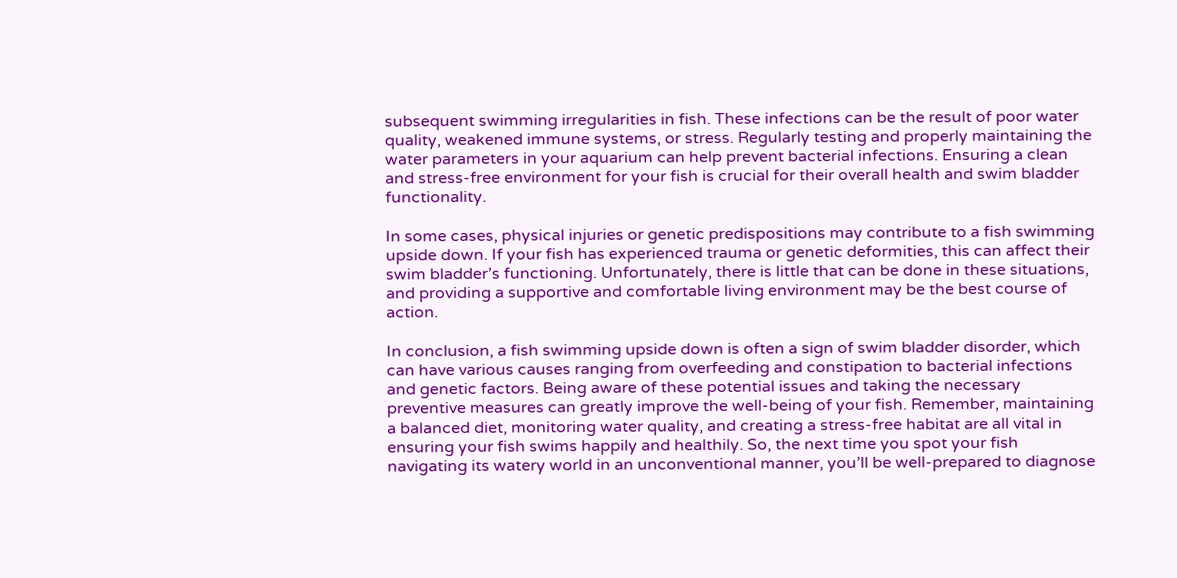subsequent swimming irregularities in fish. These infections can be the result of poor water quality, weakened immune systems, or stress. Regularly testing and properly maintaining the water parameters in your aquarium can help prevent bacterial infections. Ensuring a clean and stress-free environment for your fish is crucial for their overall health and swim bladder functionality.

In some cases, physical injuries or genetic predispositions may contribute to a fish swimming upside down. If your fish has experienced trauma or genetic deformities, this can affect their swim bladder’s functioning. Unfortunately, there is little that can be done in these situations, and providing a supportive and comfortable living environment may be the best course of action.

In conclusion, a fish swimming upside down is often a sign of swim bladder disorder, which can have various causes ranging from overfeeding and constipation to bacterial infections and genetic factors. Being aware of these potential issues and taking the necessary preventive measures can greatly improve the well-being of your fish. Remember, maintaining a balanced diet, monitoring water quality, and creating a stress-free habitat are all vital in ensuring your fish swims happily and healthily. So, the next time you spot your fish navigating its watery world in an unconventional manner, you’ll be well-prepared to diagnose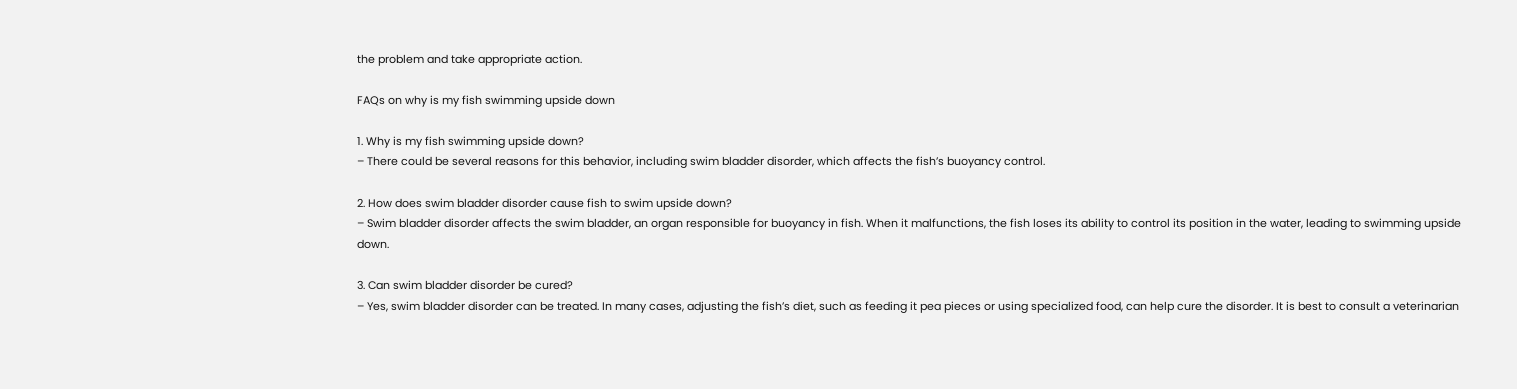the problem and take appropriate action.

FAQs on why is my fish swimming upside down

1. Why is my fish swimming upside down?
– There could be several reasons for this behavior, including swim bladder disorder, which affects the fish’s buoyancy control.

2. How does swim bladder disorder cause fish to swim upside down?
– Swim bladder disorder affects the swim bladder, an organ responsible for buoyancy in fish. When it malfunctions, the fish loses its ability to control its position in the water, leading to swimming upside down.

3. Can swim bladder disorder be cured?
– Yes, swim bladder disorder can be treated. In many cases, adjusting the fish’s diet, such as feeding it pea pieces or using specialized food, can help cure the disorder. It is best to consult a veterinarian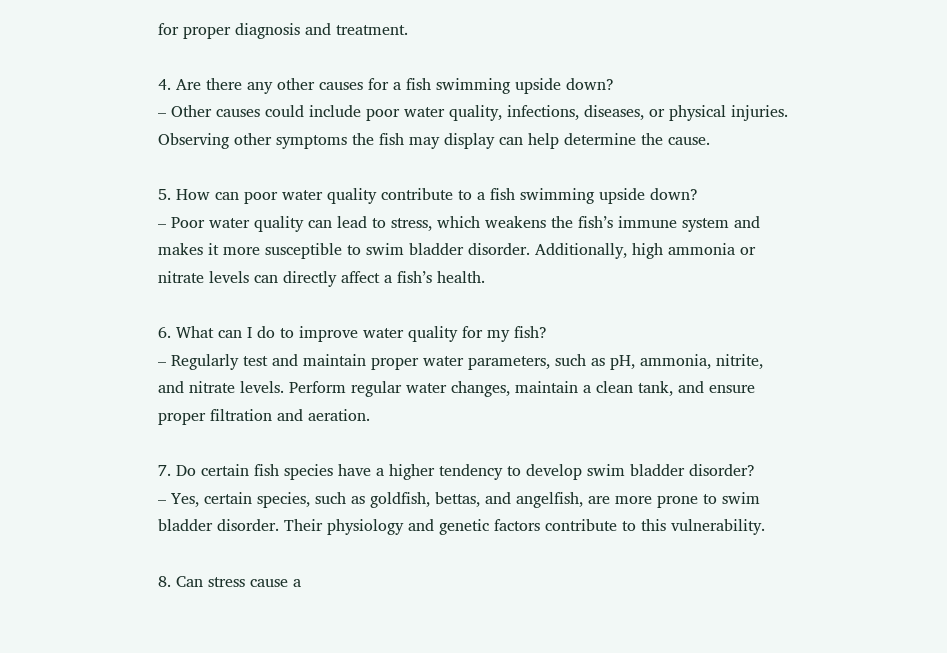for proper diagnosis and treatment.

4. Are there any other causes for a fish swimming upside down?
– Other causes could include poor water quality, infections, diseases, or physical injuries. Observing other symptoms the fish may display can help determine the cause.

5. How can poor water quality contribute to a fish swimming upside down?
– Poor water quality can lead to stress, which weakens the fish’s immune system and makes it more susceptible to swim bladder disorder. Additionally, high ammonia or nitrate levels can directly affect a fish’s health.

6. What can I do to improve water quality for my fish?
– Regularly test and maintain proper water parameters, such as pH, ammonia, nitrite, and nitrate levels. Perform regular water changes, maintain a clean tank, and ensure proper filtration and aeration.

7. Do certain fish species have a higher tendency to develop swim bladder disorder?
– Yes, certain species, such as goldfish, bettas, and angelfish, are more prone to swim bladder disorder. Their physiology and genetic factors contribute to this vulnerability.

8. Can stress cause a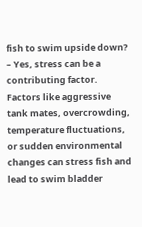fish to swim upside down?
– Yes, stress can be a contributing factor. Factors like aggressive tank mates, overcrowding, temperature fluctuations, or sudden environmental changes can stress fish and lead to swim bladder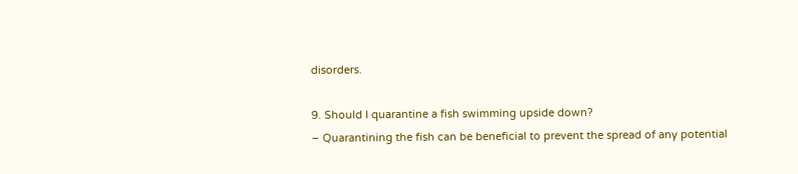disorders.

9. Should I quarantine a fish swimming upside down?
– Quarantining the fish can be beneficial to prevent the spread of any potential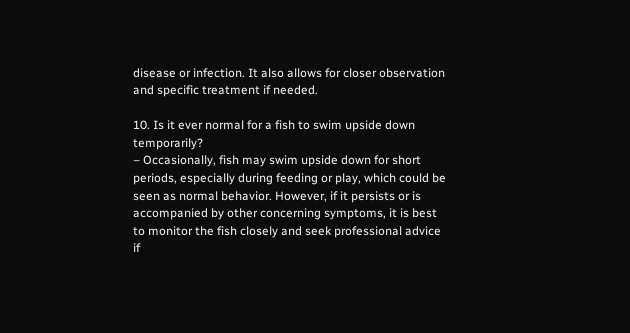disease or infection. It also allows for closer observation and specific treatment if needed.

10. Is it ever normal for a fish to swim upside down temporarily?
– Occasionally, fish may swim upside down for short periods, especially during feeding or play, which could be seen as normal behavior. However, if it persists or is accompanied by other concerning symptoms, it is best to monitor the fish closely and seek professional advice if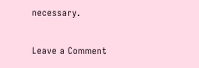necessary.

Leave a Comment